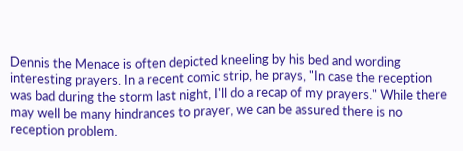Dennis the Menace is often depicted kneeling by his bed and wording interesting prayers. In a recent comic strip, he prays, "In case the reception was bad during the storm last night, I'll do a recap of my prayers." While there may well be many hindrances to prayer, we can be assured there is no reception problem.